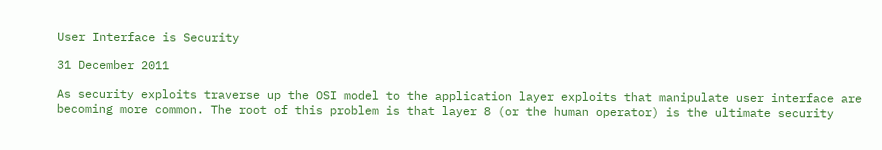User Interface is Security

31 December 2011

As security exploits traverse up the OSI model to the application layer exploits that manipulate user interface are becoming more common. The root of this problem is that layer 8 (or the human operator) is the ultimate security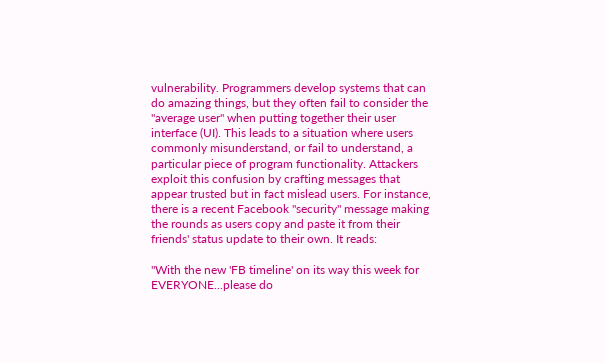vulnerability. Programmers develop systems that can do amazing things, but they often fail to consider the "average user" when putting together their user interface (UI). This leads to a situation where users commonly misunderstand, or fail to understand, a particular piece of program functionality. Attackers exploit this confusion by crafting messages that appear trusted but in fact mislead users. For instance, there is a recent Facebook "security" message making the rounds as users copy and paste it from their friends' status update to their own. It reads:

"With the new 'FB timeline' on its way this week for EVERYONE...please do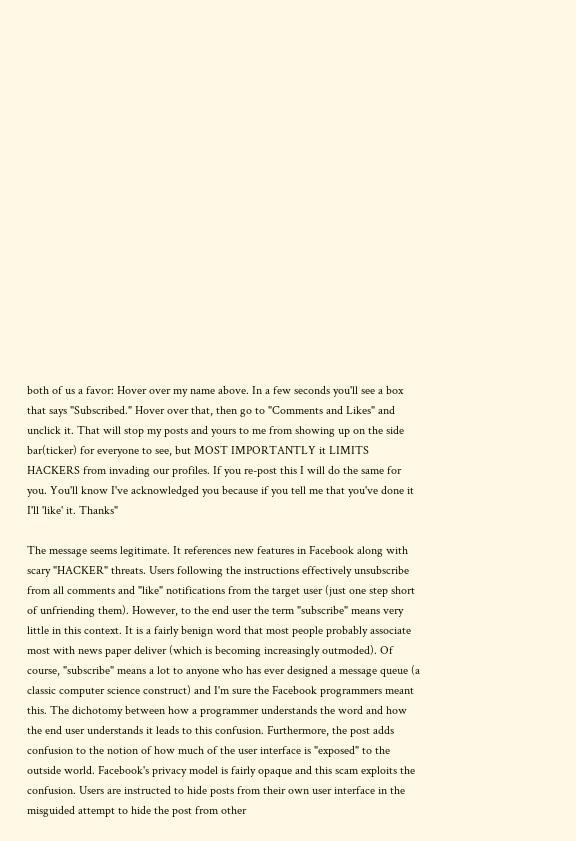both of us a favor: Hover over my name above. In a few seconds you'll see a box that says "Subscribed." Hover over that, then go to "Comments and Likes" and unclick it. That will stop my posts and yours to me from showing up on the side bar(ticker) for everyone to see, but MOST IMPORTANTLY it LIMITS HACKERS from invading our profiles. If you re-post this I will do the same for you. You'll know I've acknowledged you because if you tell me that you've done it I'll 'like' it. Thanks"

The message seems legitimate. It references new features in Facebook along with scary "HACKER" threats. Users following the instructions effectively unsubscribe from all comments and "like" notifications from the target user (just one step short of unfriending them). However, to the end user the term "subscribe" means very little in this context. It is a fairly benign word that most people probably associate most with news paper deliver (which is becoming increasingly outmoded). Of course, "subscribe" means a lot to anyone who has ever designed a message queue (a classic computer science construct) and I'm sure the Facebook programmers meant this. The dichotomy between how a programmer understands the word and how the end user understands it leads to this confusion. Furthermore, the post adds confusion to the notion of how much of the user interface is "exposed" to the outside world. Facebook's privacy model is fairly opaque and this scam exploits the confusion. Users are instructed to hide posts from their own user interface in the misguided attempt to hide the post from other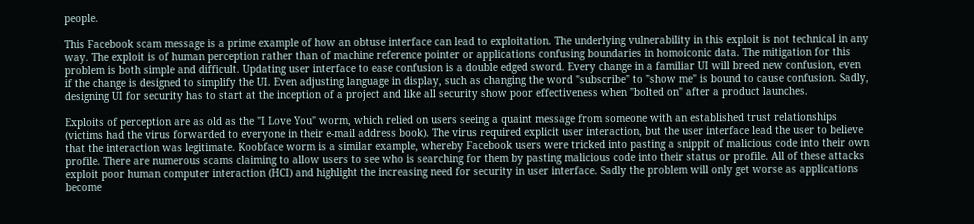people.

This Facebook scam message is a prime example of how an obtuse interface can lead to exploitation. The underlying vulnerability in this exploit is not technical in any way. The exploit is of human perception rather than of machine reference pointer or applications confusing boundaries in homoiconic data. The mitigation for this problem is both simple and difficult. Updating user interface to ease confusion is a double edged sword. Every change in a familiar UI will breed new confusion, even if the change is designed to simplify the UI. Even adjusting language in display, such as changing the word "subscribe" to "show me" is bound to cause confusion. Sadly, designing UI for security has to start at the inception of a project and like all security show poor effectiveness when "bolted on" after a product launches.

Exploits of perception are as old as the "I Love You" worm, which relied on users seeing a quaint message from someone with an established trust relationships (victims had the virus forwarded to everyone in their e-mail address book). The virus required explicit user interaction, but the user interface lead the user to believe that the interaction was legitimate. Koobface worm is a similar example, whereby Facebook users were tricked into pasting a snippit of malicious code into their own profile. There are numerous scams claiming to allow users to see who is searching for them by pasting malicious code into their status or profile. All of these attacks exploit poor human computer interaction (HCI) and highlight the increasing need for security in user interface. Sadly the problem will only get worse as applications become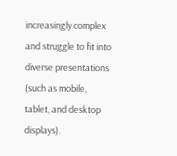increasingly complex and struggle to fit into diverse presentations (such as mobile, tablet, and desktop displays).